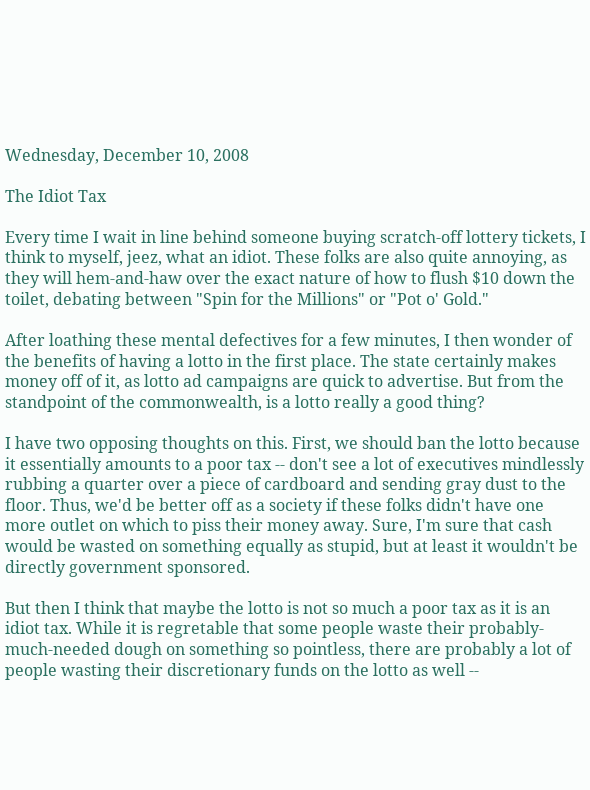Wednesday, December 10, 2008

The Idiot Tax

Every time I wait in line behind someone buying scratch-off lottery tickets, I think to myself, jeez, what an idiot. These folks are also quite annoying, as they will hem-and-haw over the exact nature of how to flush $10 down the toilet, debating between "Spin for the Millions" or "Pot o' Gold."

After loathing these mental defectives for a few minutes, I then wonder of the benefits of having a lotto in the first place. The state certainly makes money off of it, as lotto ad campaigns are quick to advertise. But from the standpoint of the commonwealth, is a lotto really a good thing?

I have two opposing thoughts on this. First, we should ban the lotto because it essentially amounts to a poor tax -- don't see a lot of executives mindlessly rubbing a quarter over a piece of cardboard and sending gray dust to the floor. Thus, we'd be better off as a society if these folks didn't have one more outlet on which to piss their money away. Sure, I'm sure that cash would be wasted on something equally as stupid, but at least it wouldn't be directly government sponsored.

But then I think that maybe the lotto is not so much a poor tax as it is an idiot tax. While it is regretable that some people waste their probably-much-needed dough on something so pointless, there are probably a lot of people wasting their discretionary funds on the lotto as well --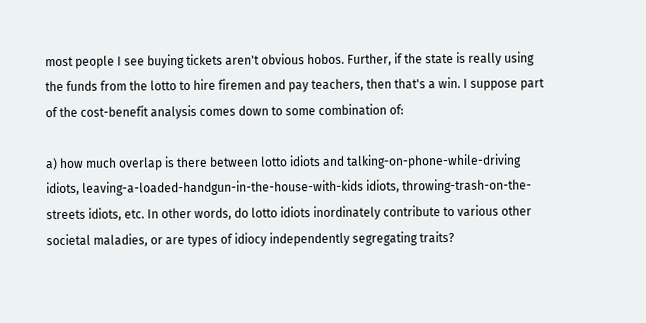most people I see buying tickets aren't obvious hobos. Further, if the state is really using the funds from the lotto to hire firemen and pay teachers, then that's a win. I suppose part of the cost-benefit analysis comes down to some combination of:

a) how much overlap is there between lotto idiots and talking-on-phone-while-driving idiots, leaving-a-loaded-handgun-in-the-house-with-kids idiots, throwing-trash-on-the-streets idiots, etc. In other words, do lotto idiots inordinately contribute to various other societal maladies, or are types of idiocy independently segregating traits?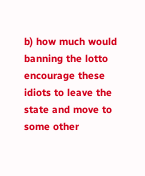b) how much would banning the lotto encourage these idiots to leave the state and move to some other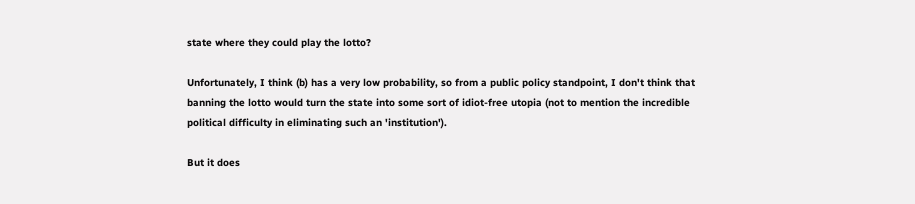state where they could play the lotto?

Unfortunately, I think (b) has a very low probability, so from a public policy standpoint, I don't think that banning the lotto would turn the state into some sort of idiot-free utopia (not to mention the incredible political difficulty in eliminating such an 'institution').

But it does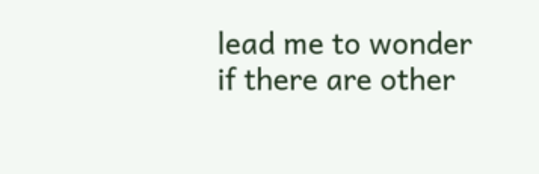lead me to wonder if there are other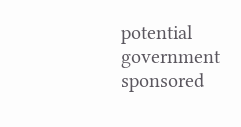potential government sponsored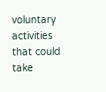voluntary activities that could take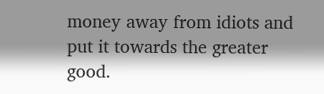money away from idiots and put it towards the greater good.